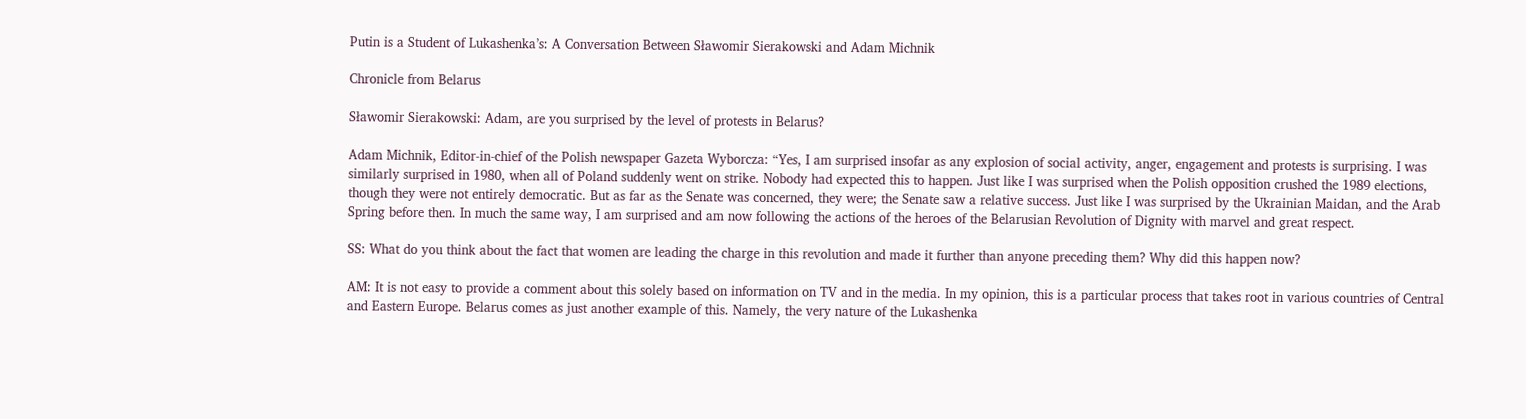Putin is a Student of Lukashenka’s: A Conversation Between Sławomir Sierakowski and Adam Michnik

Chronicle from Belarus

Sławomir Sierakowski: Adam, are you surprised by the level of protests in Belarus?

Adam Michnik, Editor-in-chief of the Polish newspaper Gazeta Wyborcza: “Yes, I am surprised insofar as any explosion of social activity, anger, engagement and protests is surprising. I was similarly surprised in 1980, when all of Poland suddenly went on strike. Nobody had expected this to happen. Just like I was surprised when the Polish opposition crushed the 1989 elections, though they were not entirely democratic. But as far as the Senate was concerned, they were; the Senate saw a relative success. Just like I was surprised by the Ukrainian Maidan, and the Arab Spring before then. In much the same way, I am surprised and am now following the actions of the heroes of the Belarusian Revolution of Dignity with marvel and great respect.

SS: What do you think about the fact that women are leading the charge in this revolution and made it further than anyone preceding them? Why did this happen now?

AM: It is not easy to provide a comment about this solely based on information on TV and in the media. In my opinion, this is a particular process that takes root in various countries of Central and Eastern Europe. Belarus comes as just another example of this. Namely, the very nature of the Lukashenka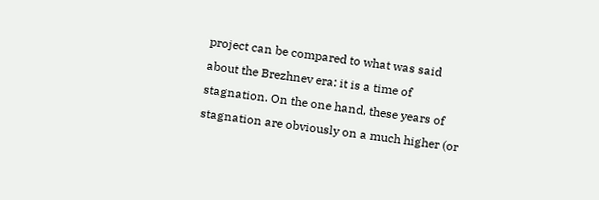project can be compared to what was said about the Brezhnev era: it is a time of stagnation. On the one hand, these years of stagnation are obviously on a much higher (or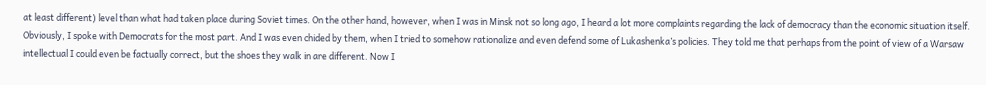at least different) level than what had taken place during Soviet times. On the other hand, however, when I was in Minsk not so long ago, I heard a lot more complaints regarding the lack of democracy than the economic situation itself.  Obviously, I spoke with Democrats for the most part. And I was even chided by them, when I tried to somehow rationalize and even defend some of Lukashenka’s policies. They told me that perhaps from the point of view of a Warsaw intellectual I could even be factually correct, but the shoes they walk in are different. Now I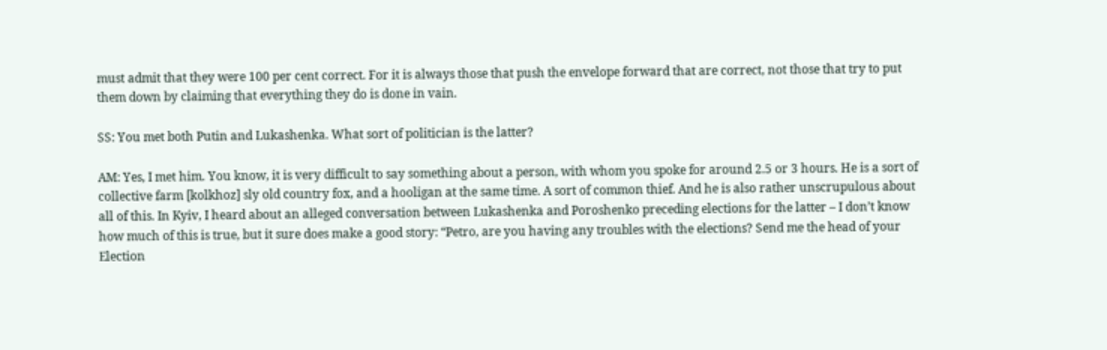must admit that they were 100 per cent correct. For it is always those that push the envelope forward that are correct, not those that try to put them down by claiming that everything they do is done in vain.

SS: You met both Putin and Lukashenka. What sort of politician is the latter?

AM: Yes, I met him. You know, it is very difficult to say something about a person, with whom you spoke for around 2.5 or 3 hours. He is a sort of collective farm [kolkhoz] sly old country fox, and a hooligan at the same time. A sort of common thief. And he is also rather unscrupulous about all of this. In Kyiv, I heard about an alleged conversation between Lukashenka and Poroshenko preceding elections for the latter – I don’t know how much of this is true, but it sure does make a good story: “Petro, are you having any troubles with the elections? Send me the head of your Election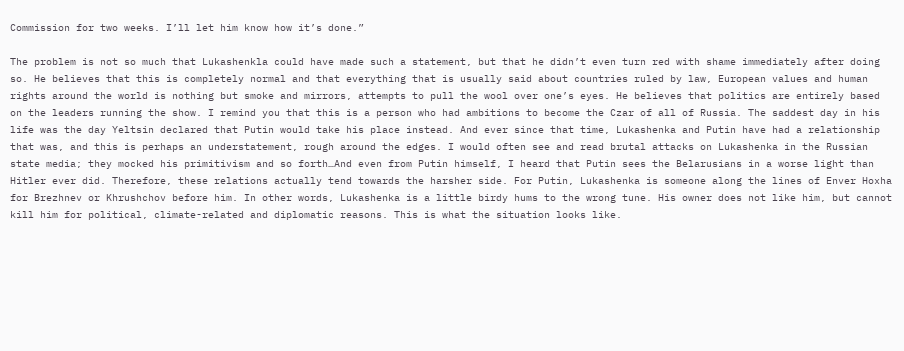Commission for two weeks. I’ll let him know how it’s done.”

The problem is not so much that Lukashenkla could have made such a statement, but that he didn’t even turn red with shame immediately after doing so. He believes that this is completely normal and that everything that is usually said about countries ruled by law, European values and human rights around the world is nothing but smoke and mirrors, attempts to pull the wool over one’s eyes. He believes that politics are entirely based on the leaders running the show. I remind you that this is a person who had ambitions to become the Czar of all of Russia. The saddest day in his life was the day Yeltsin declared that Putin would take his place instead. And ever since that time, Lukashenka and Putin have had a relationship that was, and this is perhaps an understatement, rough around the edges. I would often see and read brutal attacks on Lukashenka in the Russian state media; they mocked his primitivism and so forth…And even from Putin himself, I heard that Putin sees the Belarusians in a worse light than Hitler ever did. Therefore, these relations actually tend towards the harsher side. For Putin, Lukashenka is someone along the lines of Enver Hoxha for Brezhnev or Khrushchov before him. In other words, Lukashenka is a little birdy hums to the wrong tune. His owner does not like him, but cannot kill him for political, climate-related and diplomatic reasons. This is what the situation looks like.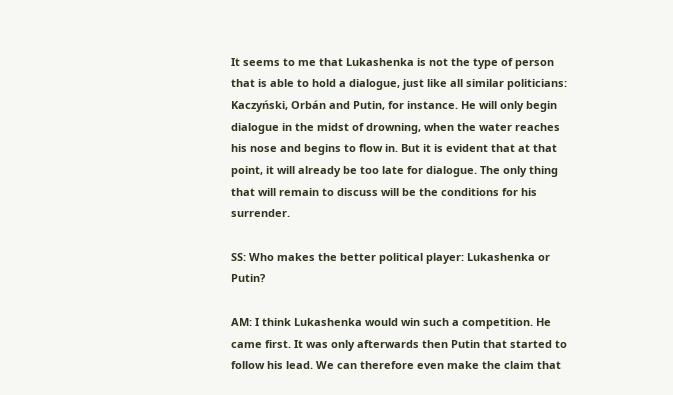It seems to me that Lukashenka is not the type of person that is able to hold a dialogue, just like all similar politicians: Kaczyński, Orbán and Putin, for instance. He will only begin dialogue in the midst of drowning, when the water reaches his nose and begins to flow in. But it is evident that at that point, it will already be too late for dialogue. The only thing that will remain to discuss will be the conditions for his surrender.

SS: Who makes the better political player: Lukashenka or Putin?

AM: I think Lukashenka would win such a competition. He came first. It was only afterwards then Putin that started to follow his lead. We can therefore even make the claim that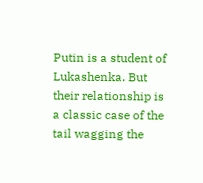Putin is a student of Lukashenka. But their relationship is a classic case of the tail wagging the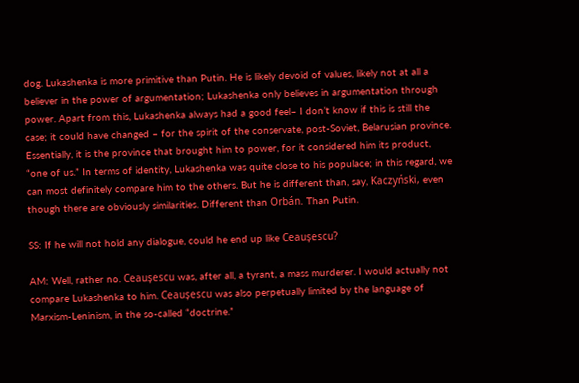dog. Lukashenka is more primitive than Putin. He is likely devoid of values, likely not at all a believer in the power of argumentation; Lukashenka only believes in argumentation through power. Apart from this, Lukashenka always had a good feel– I don’t know if this is still the case; it could have changed – for the spirit of the conservate, post-Soviet, Belarusian province. Essentially, it is the province that brought him to power, for it considered him its product, “one of us.” In terms of identity, Lukashenka was quite close to his populace; in this regard, we can most definitely compare him to the others. But he is different than, say, Kaczyński, even though there are obviously similarities. Different than Orbán. Than Putin.

SS: If he will not hold any dialogue, could he end up like Ceaușescu?

AM: Well, rather no. Ceaușescu was, after all, a tyrant, a mass murderer. I would actually not compare Lukashenka to him. Ceaușescu was also perpetually limited by the language of Marxism-Leninism, in the so-called “doctrine.”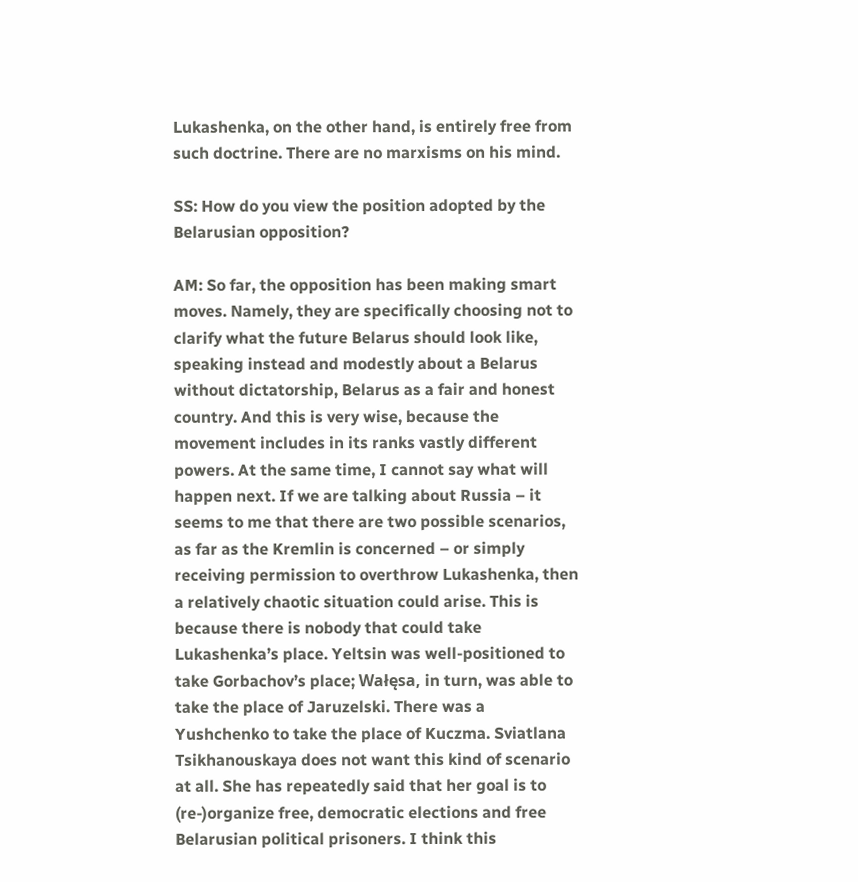Lukashenka, on the other hand, is entirely free from such doctrine. There are no marxisms on his mind.

SS: How do you view the position adopted by the Belarusian opposition?

AM: So far, the opposition has been making smart moves. Namely, they are specifically choosing not to clarify what the future Belarus should look like, speaking instead and modestly about a Belarus without dictatorship, Belarus as a fair and honest country. And this is very wise, because the movement includes in its ranks vastly different powers. At the same time, I cannot say what will happen next. If we are talking about Russia – it seems to me that there are two possible scenarios, as far as the Kremlin is concerned – or simply receiving permission to overthrow Lukashenka, then a relatively chaotic situation could arise. This is because there is nobody that could take Lukashenka’s place. Yeltsin was well-positioned to take Gorbachov’s place; Wałęsa, in turn, was able to take the place of Jaruzelski. There was a Yushchenko to take the place of Kuczma. Sviatlana Tsikhanouskaya does not want this kind of scenario at all. She has repeatedly said that her goal is to (re-)organize free, democratic elections and free Belarusian political prisoners. I think this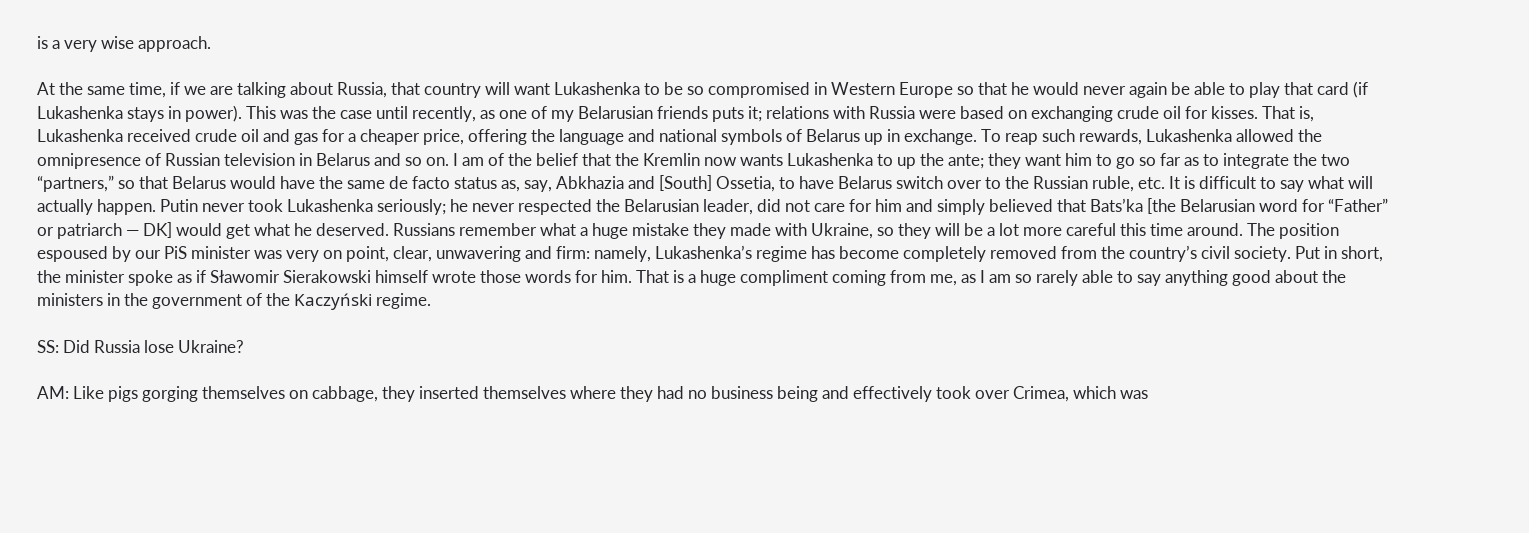is a very wise approach.

At the same time, if we are talking about Russia, that country will want Lukashenka to be so compromised in Western Europe so that he would never again be able to play that card (if Lukashenka stays in power). This was the case until recently, as one of my Belarusian friends puts it; relations with Russia were based on exchanging crude oil for kisses. That is, Lukashenka received crude oil and gas for a cheaper price, offering the language and national symbols of Belarus up in exchange. To reap such rewards, Lukashenka allowed the omnipresence of Russian television in Belarus and so on. I am of the belief that the Kremlin now wants Lukashenka to up the ante; they want him to go so far as to integrate the two “partners,” so that Belarus would have the same de facto status as, say, Abkhazia and [South] Ossetia, to have Belarus switch over to the Russian ruble, etc. It is difficult to say what will actually happen. Putin never took Lukashenka seriously; he never respected the Belarusian leader, did not care for him and simply believed that Bats’ka [the Belarusian word for “Father” or patriarch — DK] would get what he deserved. Russians remember what a huge mistake they made with Ukraine, so they will be a lot more careful this time around. The position espoused by our PiS minister was very on point, clear, unwavering and firm: namely, Lukashenka’s regime has become completely removed from the country’s civil society. Put in short, the minister spoke as if Sławomir Sierakowski himself wrote those words for him. That is a huge compliment coming from me, as I am so rarely able to say anything good about the ministers in the government of the Kaczyński regime.

SS: Did Russia lose Ukraine?

AM: Like pigs gorging themselves on cabbage, they inserted themselves where they had no business being and effectively took over Crimea, which was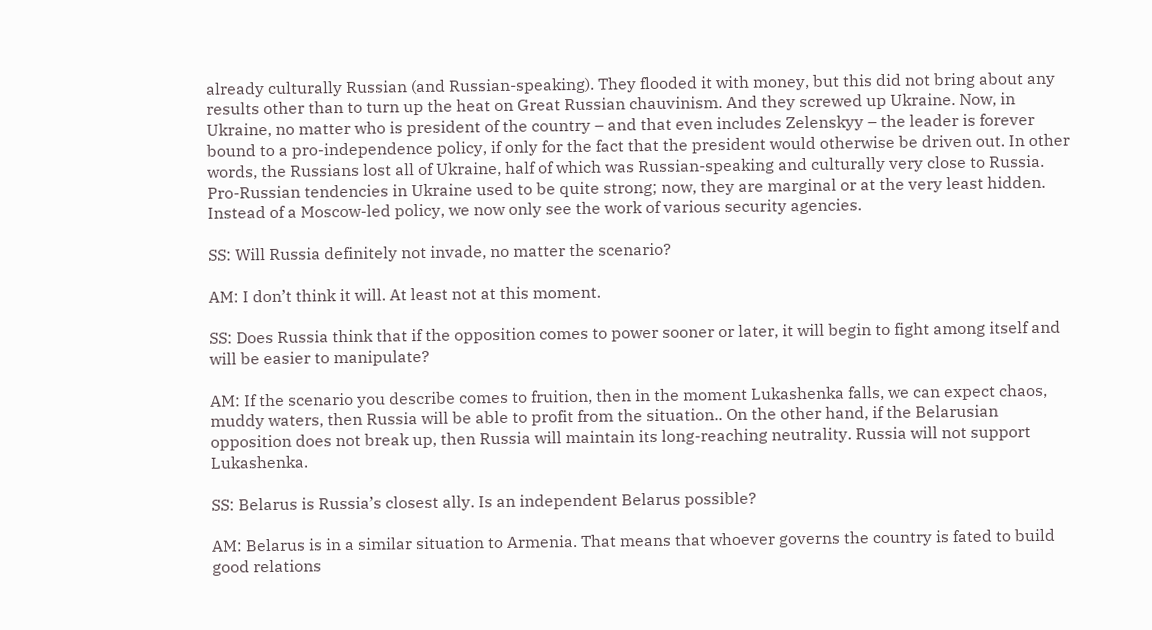already culturally Russian (and Russian-speaking). They flooded it with money, but this did not bring about any results other than to turn up the heat on Great Russian chauvinism. And they screwed up Ukraine. Now, in Ukraine, no matter who is president of the country – and that even includes Zelenskyy – the leader is forever bound to a pro-independence policy, if only for the fact that the president would otherwise be driven out. In other words, the Russians lost all of Ukraine, half of which was Russian-speaking and culturally very close to Russia. Pro-Russian tendencies in Ukraine used to be quite strong; now, they are marginal or at the very least hidden. Instead of a Moscow-led policy, we now only see the work of various security agencies.

SS: Will Russia definitely not invade, no matter the scenario?

AM: I don’t think it will. At least not at this moment.

SS: Does Russia think that if the opposition comes to power sooner or later, it will begin to fight among itself and will be easier to manipulate?

AM: If the scenario you describe comes to fruition, then in the moment Lukashenka falls, we can expect chaos, muddy waters, then Russia will be able to profit from the situation.. On the other hand, if the Belarusian opposition does not break up, then Russia will maintain its long-reaching neutrality. Russia will not support Lukashenka.

SS: Belarus is Russia’s closest ally. Is an independent Belarus possible?

AM: Belarus is in a similar situation to Armenia. That means that whoever governs the country is fated to build good relations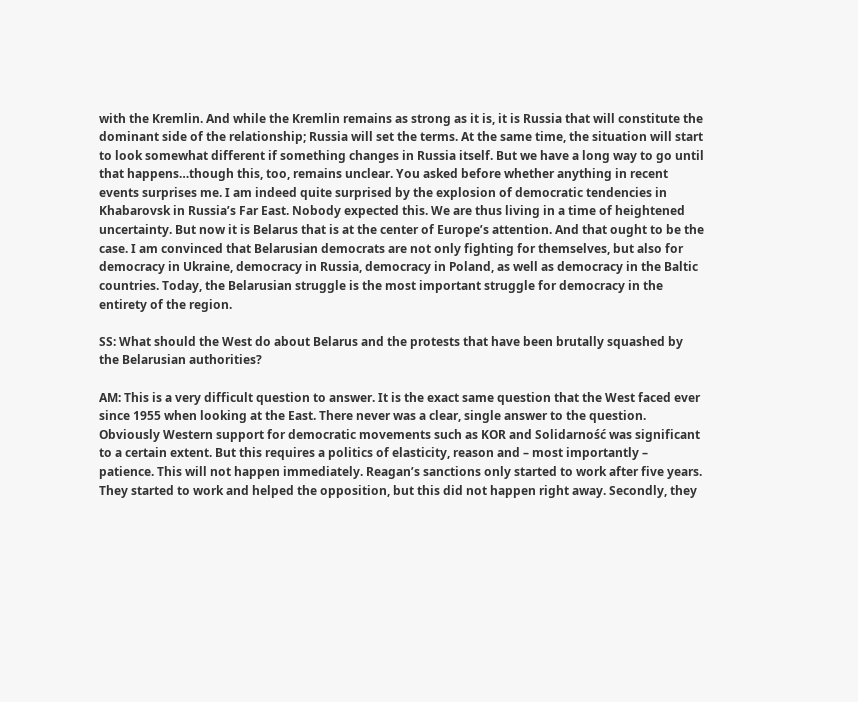with the Kremlin. And while the Kremlin remains as strong as it is, it is Russia that will constitute the dominant side of the relationship; Russia will set the terms. At the same time, the situation will start to look somewhat different if something changes in Russia itself. But we have a long way to go until that happens…though this, too, remains unclear. You asked before whether anything in recent events surprises me. I am indeed quite surprised by the explosion of democratic tendencies in Khabarovsk in Russia’s Far East. Nobody expected this. We are thus living in a time of heightened uncertainty. But now it is Belarus that is at the center of Europe’s attention. And that ought to be the case. I am convinced that Belarusian democrats are not only fighting for themselves, but also for democracy in Ukraine, democracy in Russia, democracy in Poland, as well as democracy in the Baltic countries. Today, the Belarusian struggle is the most important struggle for democracy in the entirety of the region.

SS: What should the West do about Belarus and the protests that have been brutally squashed by the Belarusian authorities?

AM: This is a very difficult question to answer. It is the exact same question that the West faced ever since 1955 when looking at the East. There never was a clear, single answer to the question. Obviously Western support for democratic movements such as KOR and Solidarność was significant to a certain extent. But this requires a politics of elasticity, reason and – most importantly – patience. This will not happen immediately. Reagan’s sanctions only started to work after five years.  They started to work and helped the opposition, but this did not happen right away. Secondly, they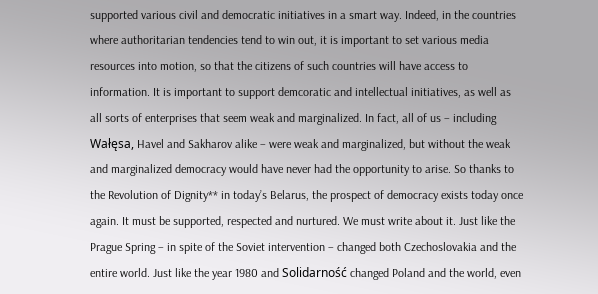supported various civil and democratic initiatives in a smart way. Indeed, in the countries where authoritarian tendencies tend to win out, it is important to set various media resources into motion, so that the citizens of such countries will have access to information. It is important to support demcoratic and intellectual initiatives, as well as all sorts of enterprises that seem weak and marginalized. In fact, all of us – including Wałęsa, Havel and Sakharov alike – were weak and marginalized, but without the weak and marginalized democracy would have never had the opportunity to arise. So thanks to the Revolution of Dignity** in today’s Belarus, the prospect of democracy exists today once again. It must be supported, respected and nurtured. We must write about it. Just like the Prague Spring – in spite of the Soviet intervention – changed both Czechoslovakia and the entire world. Just like the year 1980 and Solidarność changed Poland and the world, even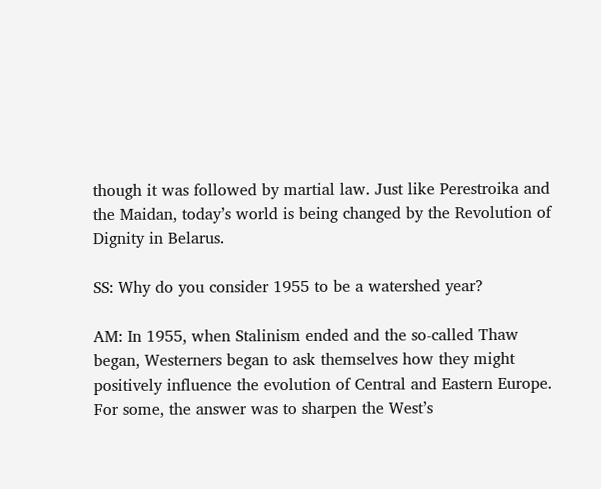though it was followed by martial law. Just like Perestroika and the Maidan, today’s world is being changed by the Revolution of Dignity in Belarus.

SS: Why do you consider 1955 to be a watershed year?

AM: In 1955, when Stalinism ended and the so-called Thaw began, Westerners began to ask themselves how they might positively influence the evolution of Central and Eastern Europe. For some, the answer was to sharpen the West’s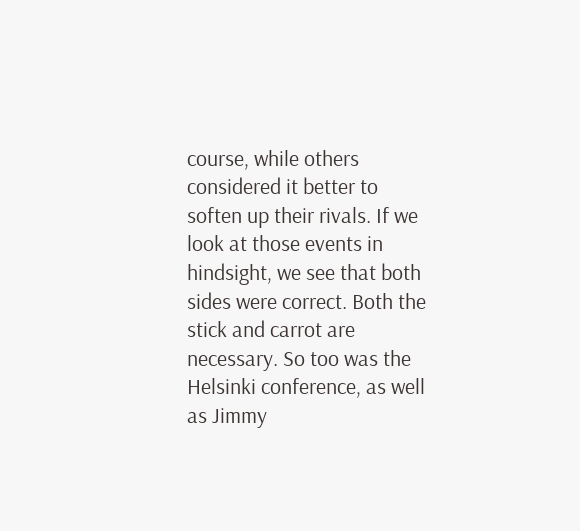course, while others considered it better to soften up their rivals. If we look at those events in hindsight, we see that both sides were correct. Both the stick and carrot are necessary. So too was the Helsinki conference, as well as Jimmy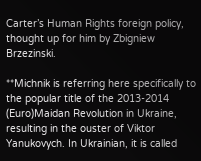Carter’s Human Rights foreign policy, thought up for him by Zbigniew Brzezinski.

**Michnik is referring here specifically to the popular title of the 2013-2014 (Euro)Maidan Revolution in Ukraine, resulting in the ouster of Viktor Yanukovych. In Ukrainian, it is called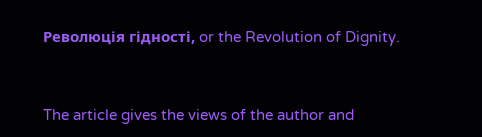Революція гідності, or the Revolution of Dignity.


The article gives the views of the author and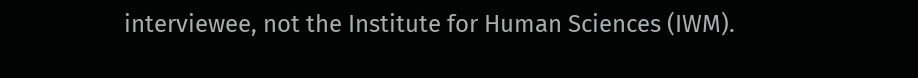interviewee, not the Institute for Human Sciences (IWM).